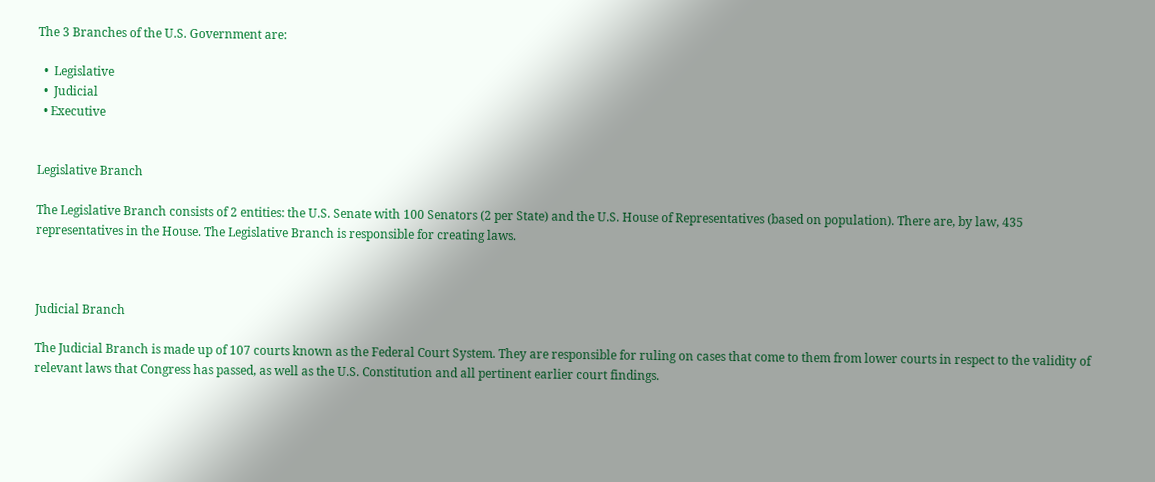The 3 Branches of the U.S. Government are:

  •  Legislative
  •  Judicial
  • Executive


Legislative Branch

The Legislative Branch consists of 2 entities: the U.S. Senate with 100 Senators (2 per State) and the U.S. House of Representatives (based on population). There are, by law, 435 representatives in the House. The Legislative Branch is responsible for creating laws.



Judicial Branch

The Judicial Branch is made up of 107 courts known as the Federal Court System. They are responsible for ruling on cases that come to them from lower courts in respect to the validity of relevant laws that Congress has passed, as well as the U.S. Constitution and all pertinent earlier court findings.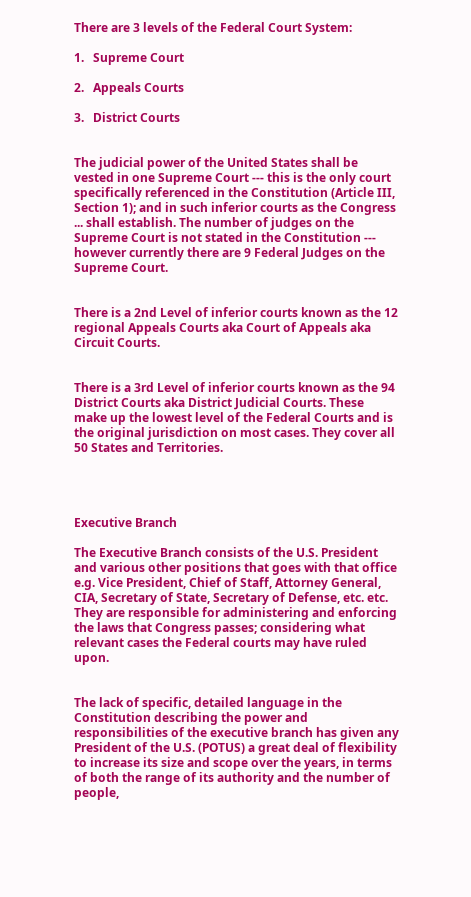There are 3 levels of the Federal Court System:

1.   Supreme Court

2.   Appeals Courts

3.   District Courts


The judicial power of the United States shall be vested in one Supreme Court --- this is the only court specifically referenced in the Constitution (Article III, Section 1); and in such inferior courts as the Congress ... shall establish. The number of judges on the Supreme Court is not stated in the Constitution --- however currently there are 9 Federal Judges on the Supreme Court.


There is a 2nd Level of inferior courts known as the 12 regional Appeals Courts aka Court of Appeals aka Circuit Courts.


There is a 3rd Level of inferior courts known as the 94 District Courts aka District Judicial Courts. These make up the lowest level of the Federal Courts and is the original jurisdiction on most cases. They cover all 50 States and Territories.




Executive Branch

The Executive Branch consists of the U.S. President and various other positions that goes with that office e.g. Vice President, Chief of Staff, Attorney General, CIA, Secretary of State, Secretary of Defense, etc. etc. They are responsible for administering and enforcing the laws that Congress passes; considering what relevant cases the Federal courts may have ruled upon.


The lack of specific, detailed language in the Constitution describing the power and responsibilities of the executive branch has given any President of the U.S. (POTUS) a great deal of flexibility to increase its size and scope over the years, in terms of both the range of its authority and the number of people,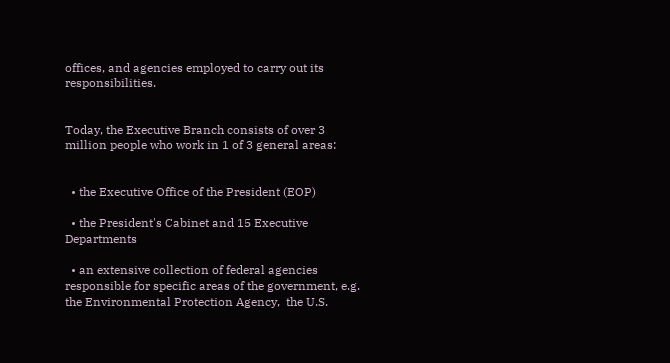offices, and agencies employed to carry out its responsibilities.


Today, the Executive Branch consists of over 3 million people who work in 1 of 3 general areas:


  • the Executive Office of the President (EOP)

  • the President's Cabinet and 15 Executive Departments

  • an extensive collection of federal agencies responsible for specific areas of the government, e.g. the Environmental Protection Agency,  the U.S.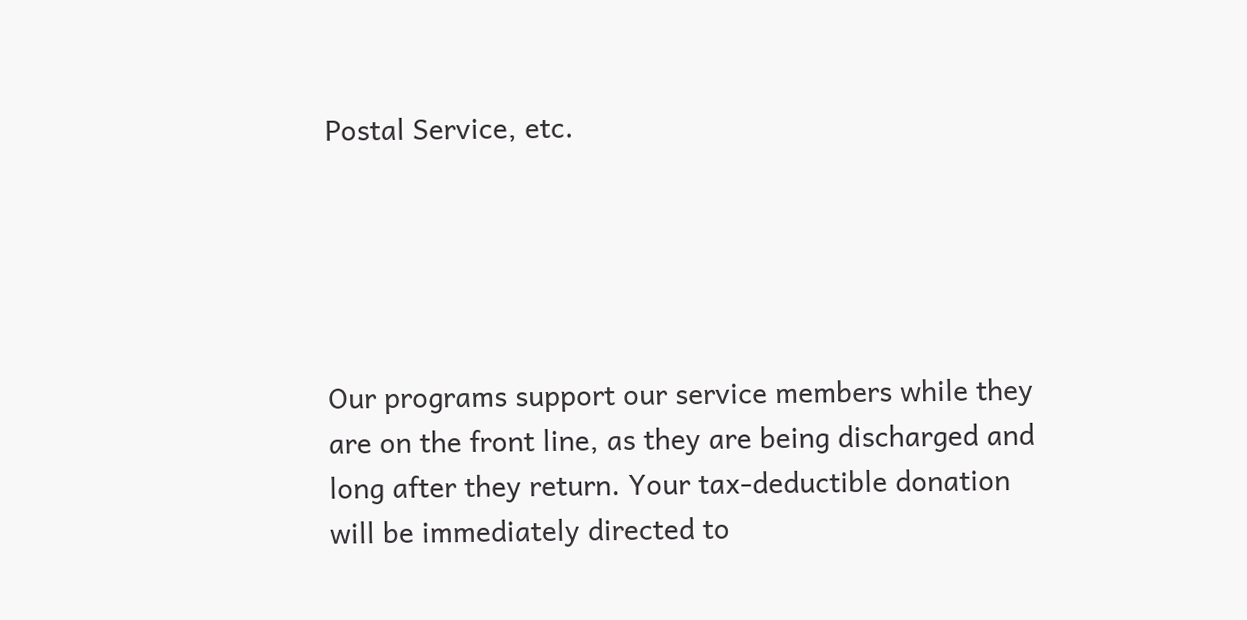Postal Service, etc.





Our programs support our service members while they are on the front line, as they are being discharged and long after they return. Your tax-deductible donation will be immediately directed to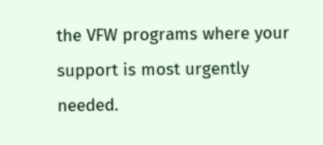the VFW programs where your support is most urgently needed.